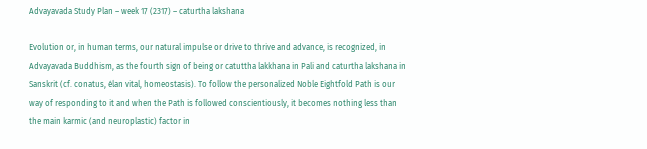Advayavada Study Plan – week 17 (2317) – caturtha lakshana

Evolution or, in human terms, our natural impulse or drive to thrive and advance, is recognized, in Advayavada Buddhism, as the fourth sign of being or catuttha lakkhana in Pali and caturtha lakshana in Sanskrit (cf. conatus, élan vital, homeostasis). To follow the personalized Noble Eightfold Path is our way of responding to it and when the Path is followed conscientiously, it becomes nothing less than the main karmic (and neuroplastic) factor in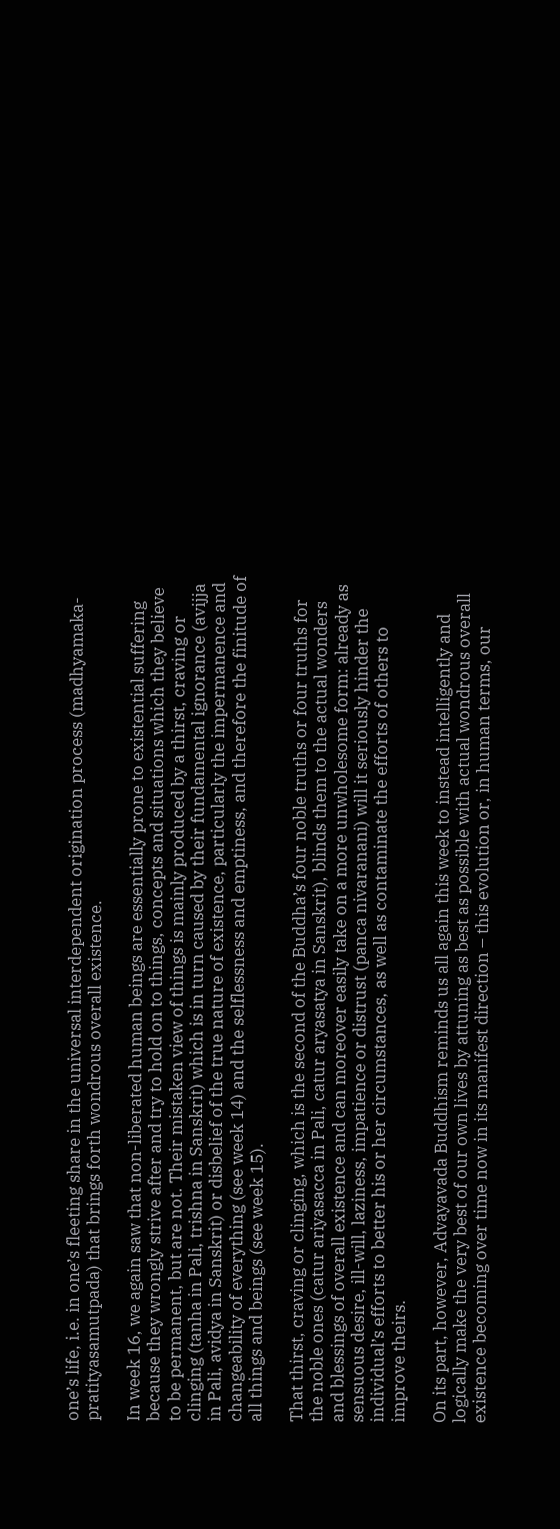one’s life, i.e. in one’s fleeting share in the universal interdependent origination process (madhyamaka-pratityasamutpada) that brings forth wondrous overall existence.

In week 16, we again saw that non-liberated human beings are essentially prone to existential suffering because they wrongly strive after and try to hold on to things, concepts and situations which they believe to be permanent, but are not. Their mistaken view of things is mainly produced by a thirst, craving or clinging (tanha in Pali, trishna in Sanskrit) which is in turn caused by their fundamental ignorance (avijja in Pali, avidya in Sanskrit) or disbelief of the true nature of existence, particularly the impermanence and changeability of everything (see week 14) and the selflessness and emptiness, and therefore the finitude of all things and beings (see week 15).

That thirst, craving or clinging, which is the second of the Buddha’s four noble truths or four truths for the noble ones (catur ariyasacca in Pali, catur aryasatya in Sanskrit), blinds them to the actual wonders and blessings of overall existence and can moreover easily take on a more unwholesome form: already as sensuous desire, ill-will, laziness, impatience or distrust (panca nivaranani) will it seriously hinder the individual’s efforts to better his or her circumstances, as well as contaminate the efforts of others to improve theirs.

On its part, however, Advayavada Buddhism reminds us all again this week to instead intelligently and logically make the very best of our own lives by attuning as best as possible with actual wondrous overall existence becoming over time now in its manifest direction – this evolution or, in human terms, our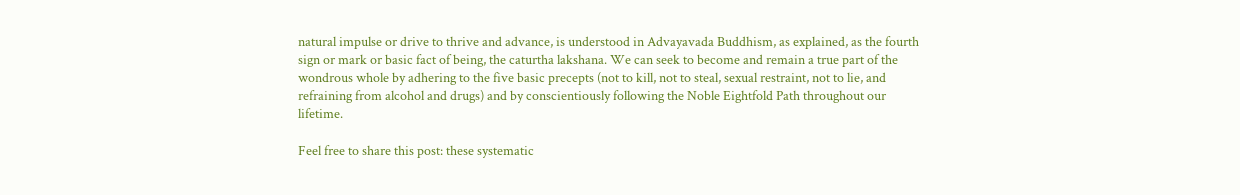natural impulse or drive to thrive and advance, is understood in Advayavada Buddhism, as explained, as the fourth sign or mark or basic fact of being, the caturtha lakshana. We can seek to become and remain a true part of the wondrous whole by adhering to the five basic precepts (not to kill, not to steal, sexual restraint, not to lie, and refraining from alcohol and drugs) and by conscientiously following the Noble Eightfold Path throughout our lifetime.

Feel free to share this post: these systematic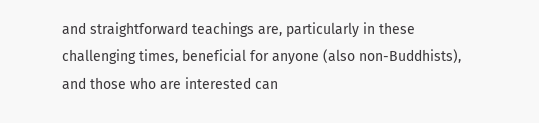and straightforward teachings are, particularly in these challenging times, beneficial for anyone (also non-Buddhists), and those who are interested can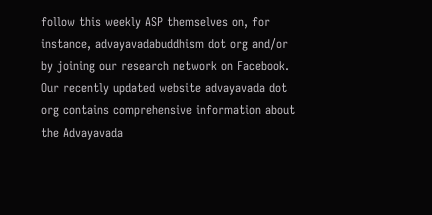follow this weekly ASP themselves on, for instance, advayavadabuddhism dot org and/or by joining our research network on Facebook. Our recently updated website advayavada dot org contains comprehensive information about the Advayavada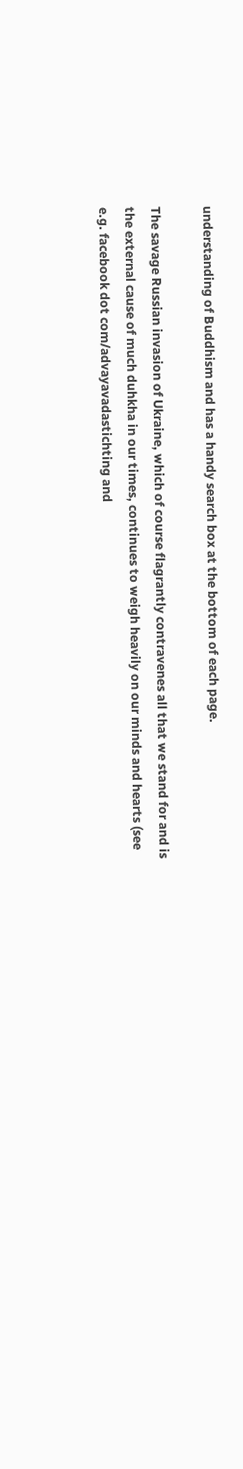understanding of Buddhism and has a handy search box at the bottom of each page.

The savage Russian invasion of Ukraine, which of course flagrantly contravenes all that we stand for and is the external cause of much duhkha in our times, continues to weigh heavily on our minds and hearts (see e.g. facebook dot com/advayavadastichting and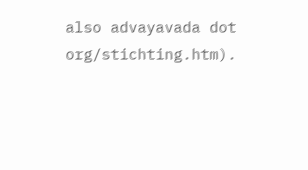also advayavada dot org/stichting.htm).